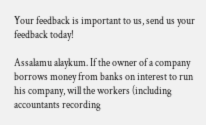Your feedback is important to us, send us your feedback today!

Assalamu alaykum. If the owner of a company borrows money from banks on interest to run his company, will the workers (including accountants recording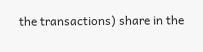the transactions) share in the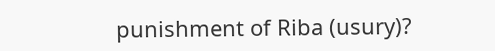punishment of Riba (usury)?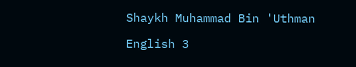Shaykh Muhammad Bin 'Uthman

English 3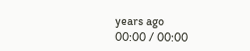years ago
00:00 / 00:00